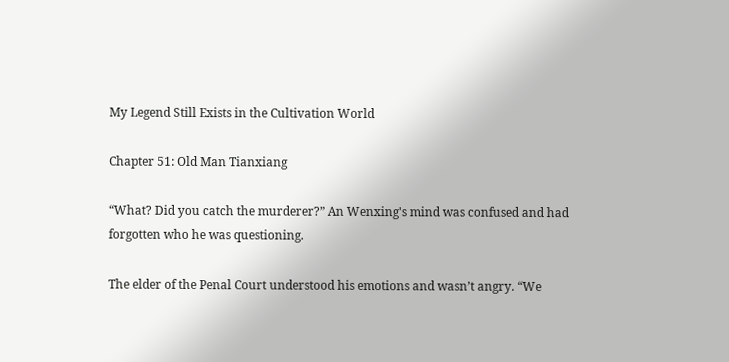My Legend Still Exists in the Cultivation World

Chapter 51: Old Man Tianxiang

“What? Did you catch the murderer?” An Wenxing's mind was confused and had forgotten who he was questioning.

The elder of the Penal Court understood his emotions and wasn’t angry. “We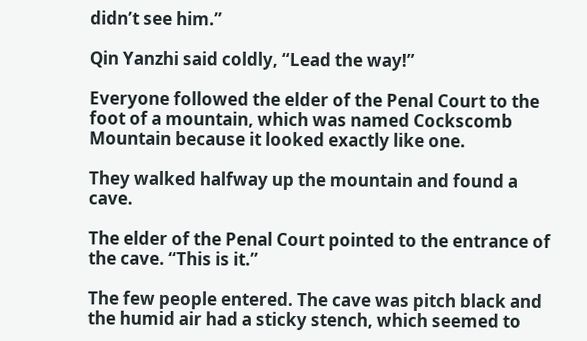didn’t see him.”

Qin Yanzhi said coldly, “Lead the way!”

Everyone followed the elder of the Penal Court to the foot of a mountain, which was named Cockscomb Mountain because it looked exactly like one.

They walked halfway up the mountain and found a cave.

The elder of the Penal Court pointed to the entrance of the cave. “This is it.”

The few people entered. The cave was pitch black and the humid air had a sticky stench, which seemed to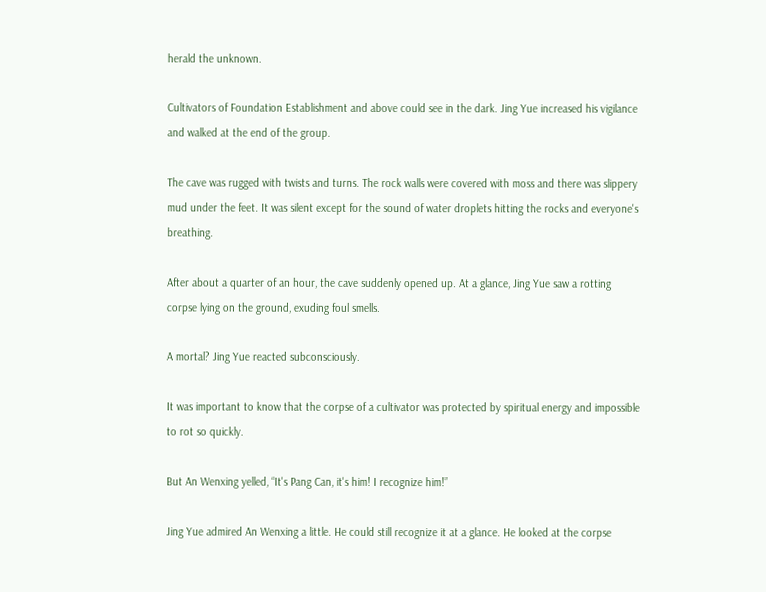herald the unknown.

Cultivators of Foundation Establishment and above could see in the dark. Jing Yue increased his vigilance and walked at the end of the group.

The cave was rugged with twists and turns. The rock walls were covered with moss and there was slippery mud under the feet. It was silent except for the sound of water droplets hitting the rocks and everyone's breathing.

After about a quarter of an hour, the cave suddenly opened up. At a glance, Jing Yue saw a rotting corpse lying on the ground, exuding foul smells.

A mortal? Jing Yue reacted subconsciously.

It was important to know that the corpse of a cultivator was protected by spiritual energy and impossible to rot so quickly.

But An Wenxing yelled, “It's Pang Can, it's him! I recognize him!”

Jing Yue admired An Wenxing a little. He could still recognize it at a glance. He looked at the corpse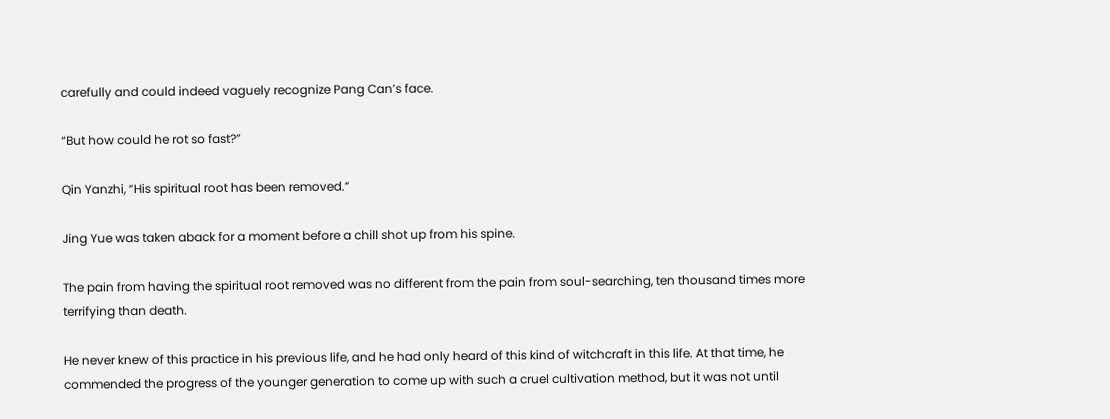carefully and could indeed vaguely recognize Pang Can’s face.

“But how could he rot so fast?”

Qin Yanzhi, “His spiritual root has been removed.”

Jing Yue was taken aback for a moment before a chill shot up from his spine.

The pain from having the spiritual root removed was no different from the pain from soul-searching, ten thousand times more terrifying than death.

He never knew of this practice in his previous life, and he had only heard of this kind of witchcraft in this life. At that time, he commended the progress of the younger generation to come up with such a cruel cultivation method, but it was not until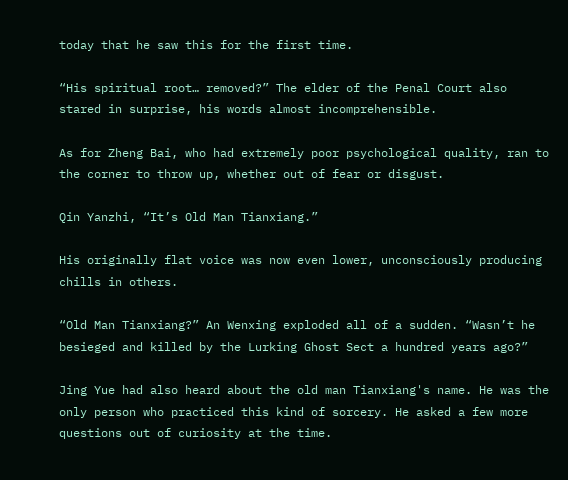today that he saw this for the first time.

“His spiritual root… removed?” The elder of the Penal Court also stared in surprise, his words almost incomprehensible.

As for Zheng Bai, who had extremely poor psychological quality, ran to the corner to throw up, whether out of fear or disgust.

Qin Yanzhi, “It’s Old Man Tianxiang.”

His originally flat voice was now even lower, unconsciously producing chills in others.

“Old Man Tianxiang?” An Wenxing exploded all of a sudden. “Wasn’t he besieged and killed by the Lurking Ghost Sect a hundred years ago?”

Jing Yue had also heard about the old man Tianxiang's name. He was the only person who practiced this kind of sorcery. He asked a few more questions out of curiosity at the time.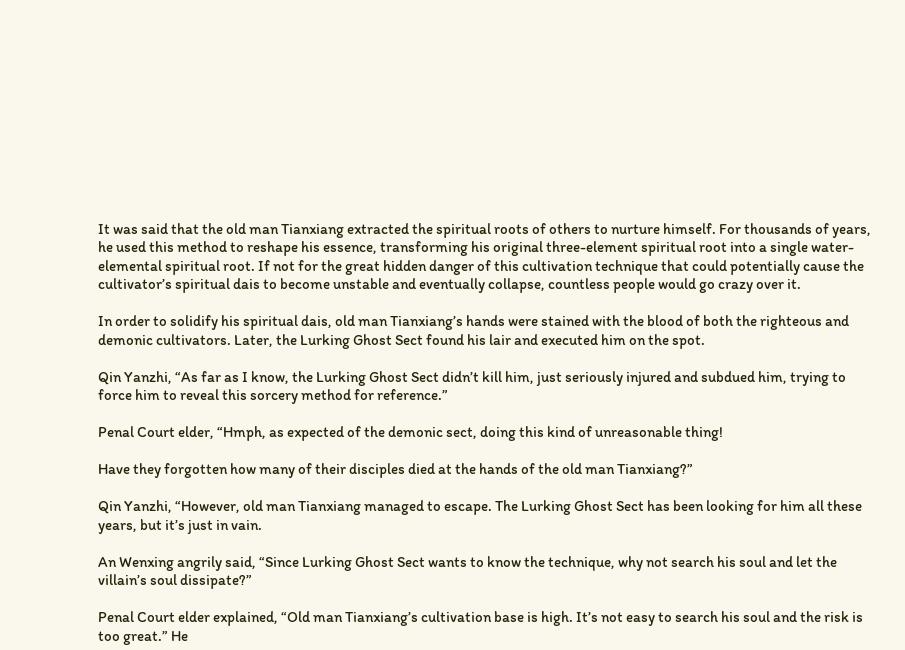It was said that the old man Tianxiang extracted the spiritual roots of others to nurture himself. For thousands of years, he used this method to reshape his essence, transforming his original three-element spiritual root into a single water-elemental spiritual root. If not for the great hidden danger of this cultivation technique that could potentially cause the cultivator’s spiritual dais to become unstable and eventually collapse, countless people would go crazy over it.

In order to solidify his spiritual dais, old man Tianxiang’s hands were stained with the blood of both the righteous and demonic cultivators. Later, the Lurking Ghost Sect found his lair and executed him on the spot.

Qin Yanzhi, “As far as I know, the Lurking Ghost Sect didn’t kill him, just seriously injured and subdued him, trying to force him to reveal this sorcery method for reference.”

Penal Court elder, “Hmph, as expected of the demonic sect, doing this kind of unreasonable thing!

Have they forgotten how many of their disciples died at the hands of the old man Tianxiang?”

Qin Yanzhi, “However, old man Tianxiang managed to escape. The Lurking Ghost Sect has been looking for him all these years, but it’s just in vain.

An Wenxing angrily said, “Since Lurking Ghost Sect wants to know the technique, why not search his soul and let the villain’s soul dissipate?”

Penal Court elder explained, “Old man Tianxiang’s cultivation base is high. It’s not easy to search his soul and the risk is too great.” He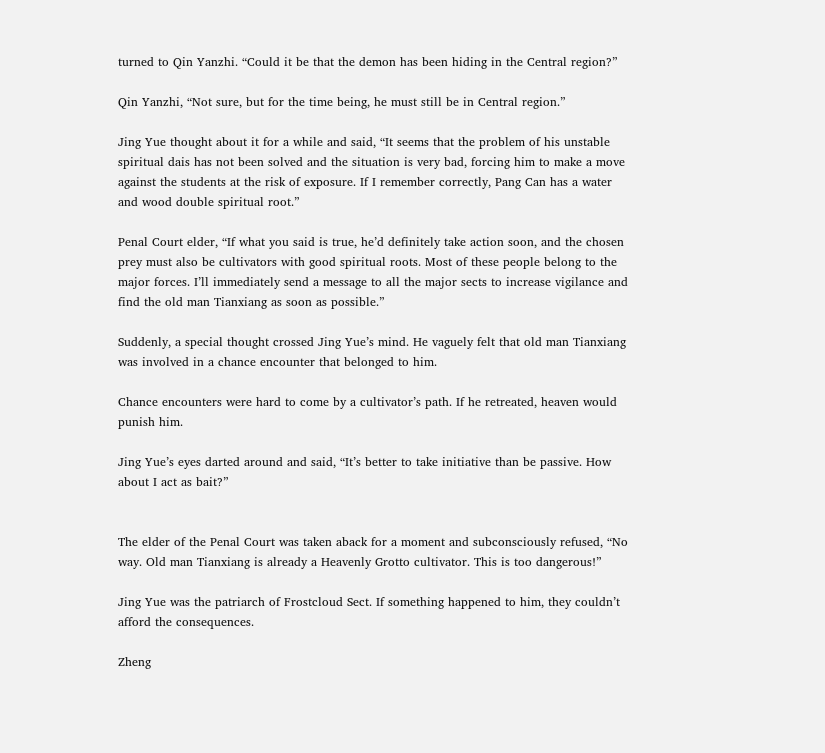turned to Qin Yanzhi. “Could it be that the demon has been hiding in the Central region?”

Qin Yanzhi, “Not sure, but for the time being, he must still be in Central region.”

Jing Yue thought about it for a while and said, “It seems that the problem of his unstable spiritual dais has not been solved and the situation is very bad, forcing him to make a move against the students at the risk of exposure. If I remember correctly, Pang Can has a water and wood double spiritual root.”

Penal Court elder, “If what you said is true, he’d definitely take action soon, and the chosen prey must also be cultivators with good spiritual roots. Most of these people belong to the major forces. I’ll immediately send a message to all the major sects to increase vigilance and find the old man Tianxiang as soon as possible.”

Suddenly, a special thought crossed Jing Yue’s mind. He vaguely felt that old man Tianxiang was involved in a chance encounter that belonged to him.

Chance encounters were hard to come by a cultivator’s path. If he retreated, heaven would punish him.

Jing Yue’s eyes darted around and said, “It’s better to take initiative than be passive. How about I act as bait?”


The elder of the Penal Court was taken aback for a moment and subconsciously refused, “No way. Old man Tianxiang is already a Heavenly Grotto cultivator. This is too dangerous!”

Jing Yue was the patriarch of Frostcloud Sect. If something happened to him, they couldn’t afford the consequences.

Zheng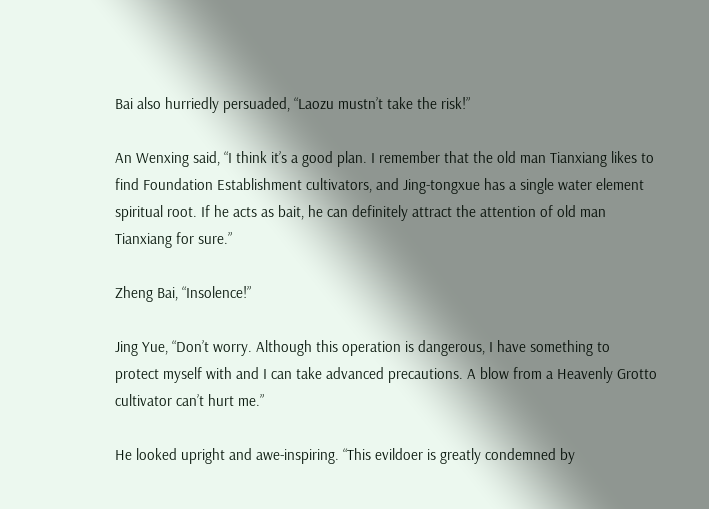Bai also hurriedly persuaded, “Laozu mustn’t take the risk!”

An Wenxing said, “I think it’s a good plan. I remember that the old man Tianxiang likes to find Foundation Establishment cultivators, and Jing-tongxue has a single water element spiritual root. If he acts as bait, he can definitely attract the attention of old man Tianxiang for sure.”

Zheng Bai, “Insolence!”

Jing Yue, “Don’t worry. Although this operation is dangerous, I have something to protect myself with and I can take advanced precautions. A blow from a Heavenly Grotto cultivator can’t hurt me.”

He looked upright and awe-inspiring. “This evildoer is greatly condemned by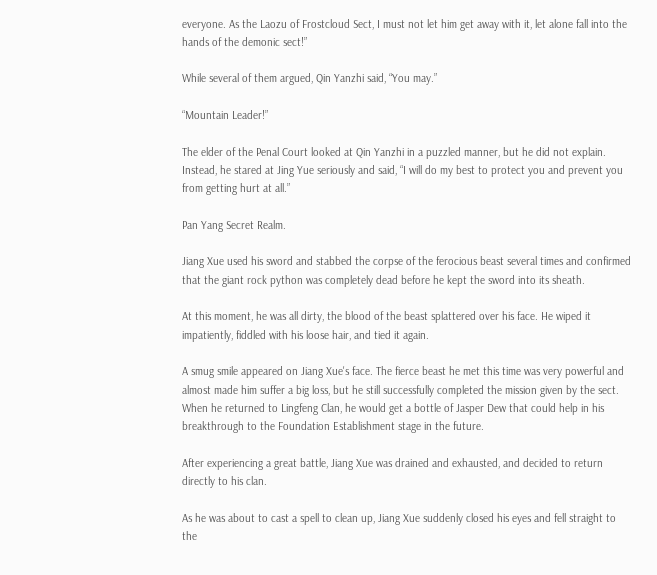everyone. As the Laozu of Frostcloud Sect, I must not let him get away with it, let alone fall into the hands of the demonic sect!”

While several of them argued, Qin Yanzhi said, “You may.”

“Mountain Leader!”

The elder of the Penal Court looked at Qin Yanzhi in a puzzled manner, but he did not explain. Instead, he stared at Jing Yue seriously and said, “I will do my best to protect you and prevent you from getting hurt at all.”

Pan Yang Secret Realm.

Jiang Xue used his sword and stabbed the corpse of the ferocious beast several times and confirmed that the giant rock python was completely dead before he kept the sword into its sheath.

At this moment, he was all dirty, the blood of the beast splattered over his face. He wiped it impatiently, fiddled with his loose hair, and tied it again.

A smug smile appeared on Jiang Xue's face. The fierce beast he met this time was very powerful and almost made him suffer a big loss, but he still successfully completed the mission given by the sect. When he returned to Lingfeng Clan, he would get a bottle of Jasper Dew that could help in his breakthrough to the Foundation Establishment stage in the future.

After experiencing a great battle, Jiang Xue was drained and exhausted, and decided to return directly to his clan.

As he was about to cast a spell to clean up, Jiang Xue suddenly closed his eyes and fell straight to the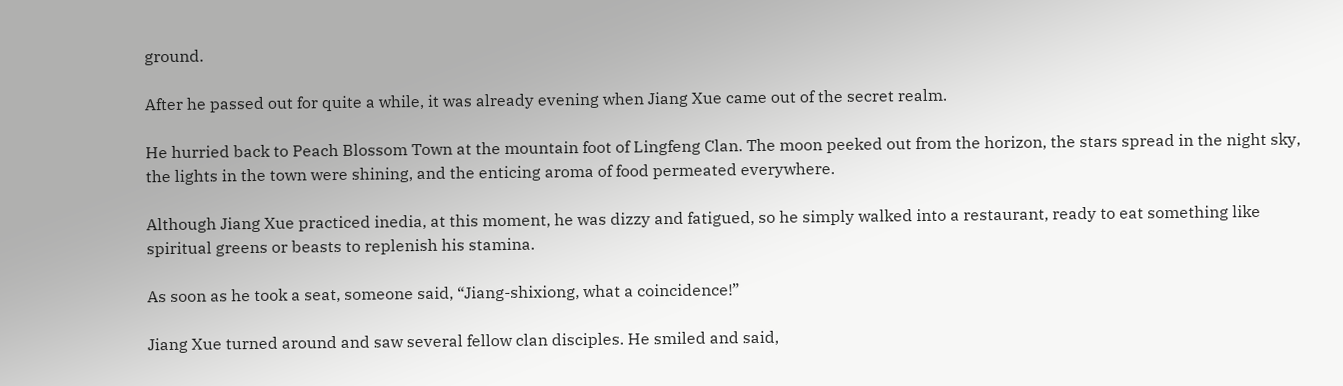ground.

After he passed out for quite a while, it was already evening when Jiang Xue came out of the secret realm.

He hurried back to Peach Blossom Town at the mountain foot of Lingfeng Clan. The moon peeked out from the horizon, the stars spread in the night sky, the lights in the town were shining, and the enticing aroma of food permeated everywhere.

Although Jiang Xue practiced inedia, at this moment, he was dizzy and fatigued, so he simply walked into a restaurant, ready to eat something like spiritual greens or beasts to replenish his stamina.

As soon as he took a seat, someone said, “Jiang-shixiong, what a coincidence!”

Jiang Xue turned around and saw several fellow clan disciples. He smiled and said,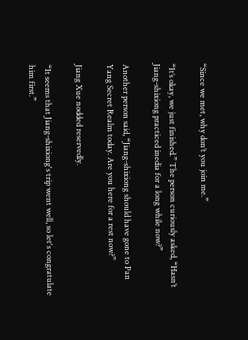“Since we met, why don’t you join me.”

“It’s okay, we just finished.” The person curiously asked, “Hasn’t Jiang-shixiong practiced inedia for a long while now?”

Another person said, “Jiang-shixiong should have gone to Pan Yang Secret Realm today. Are you here for a rest now?”

Jiang Xue nodded reservedly.

“It seems that Jiang-shixiong's trip went well, so let's congratulate him first.”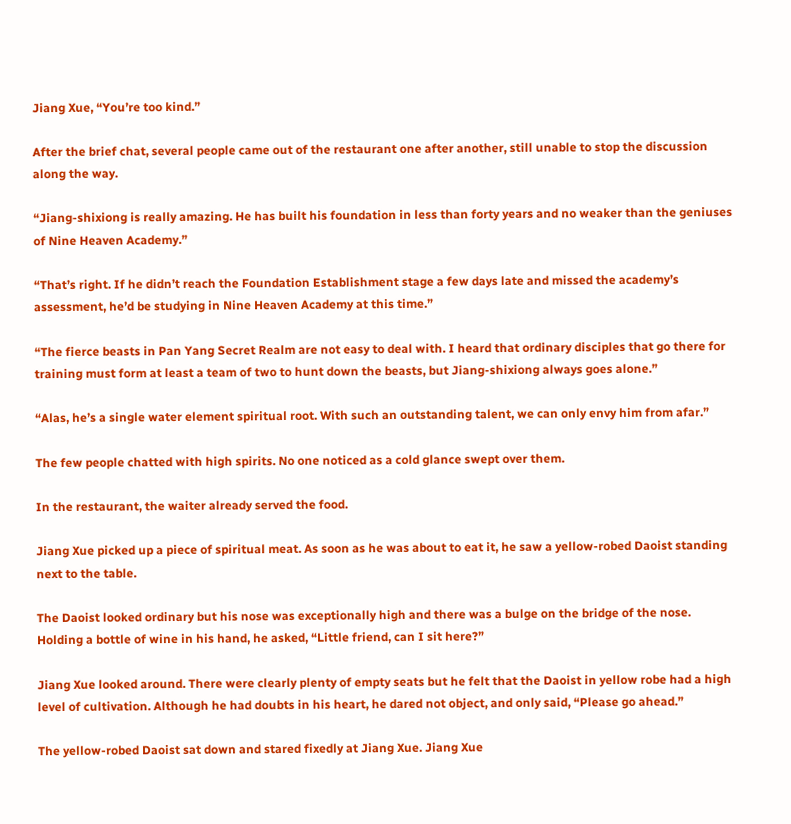Jiang Xue, “You’re too kind.”

After the brief chat, several people came out of the restaurant one after another, still unable to stop the discussion along the way.

“Jiang-shixiong is really amazing. He has built his foundation in less than forty years and no weaker than the geniuses of Nine Heaven Academy.”

“That’s right. If he didn’t reach the Foundation Establishment stage a few days late and missed the academy’s assessment, he’d be studying in Nine Heaven Academy at this time.”

“The fierce beasts in Pan Yang Secret Realm are not easy to deal with. I heard that ordinary disciples that go there for training must form at least a team of two to hunt down the beasts, but Jiang-shixiong always goes alone.”

“Alas, he’s a single water element spiritual root. With such an outstanding talent, we can only envy him from afar.”

The few people chatted with high spirits. No one noticed as a cold glance swept over them.

In the restaurant, the waiter already served the food.

Jiang Xue picked up a piece of spiritual meat. As soon as he was about to eat it, he saw a yellow-robed Daoist standing next to the table.

The Daoist looked ordinary but his nose was exceptionally high and there was a bulge on the bridge of the nose. Holding a bottle of wine in his hand, he asked, “Little friend, can I sit here?”

Jiang Xue looked around. There were clearly plenty of empty seats but he felt that the Daoist in yellow robe had a high level of cultivation. Although he had doubts in his heart, he dared not object, and only said, “Please go ahead.”

The yellow-robed Daoist sat down and stared fixedly at Jiang Xue. Jiang Xue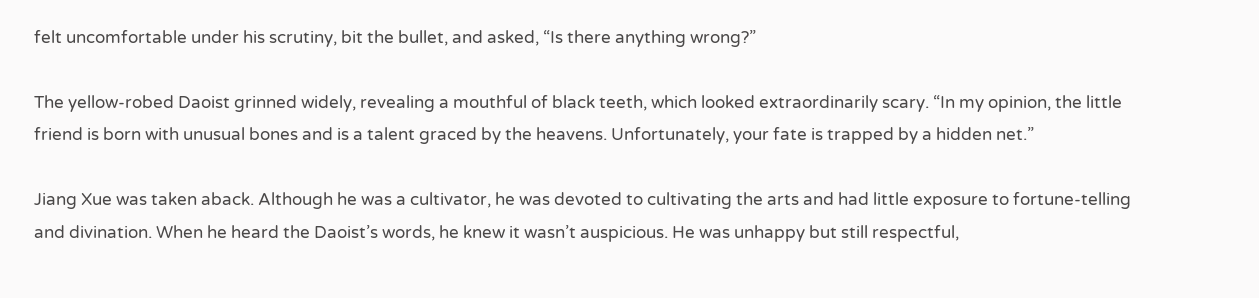felt uncomfortable under his scrutiny, bit the bullet, and asked, “Is there anything wrong?”

The yellow-robed Daoist grinned widely, revealing a mouthful of black teeth, which looked extraordinarily scary. “In my opinion, the little friend is born with unusual bones and is a talent graced by the heavens. Unfortunately, your fate is trapped by a hidden net.”

Jiang Xue was taken aback. Although he was a cultivator, he was devoted to cultivating the arts and had little exposure to fortune-telling and divination. When he heard the Daoist’s words, he knew it wasn’t auspicious. He was unhappy but still respectful,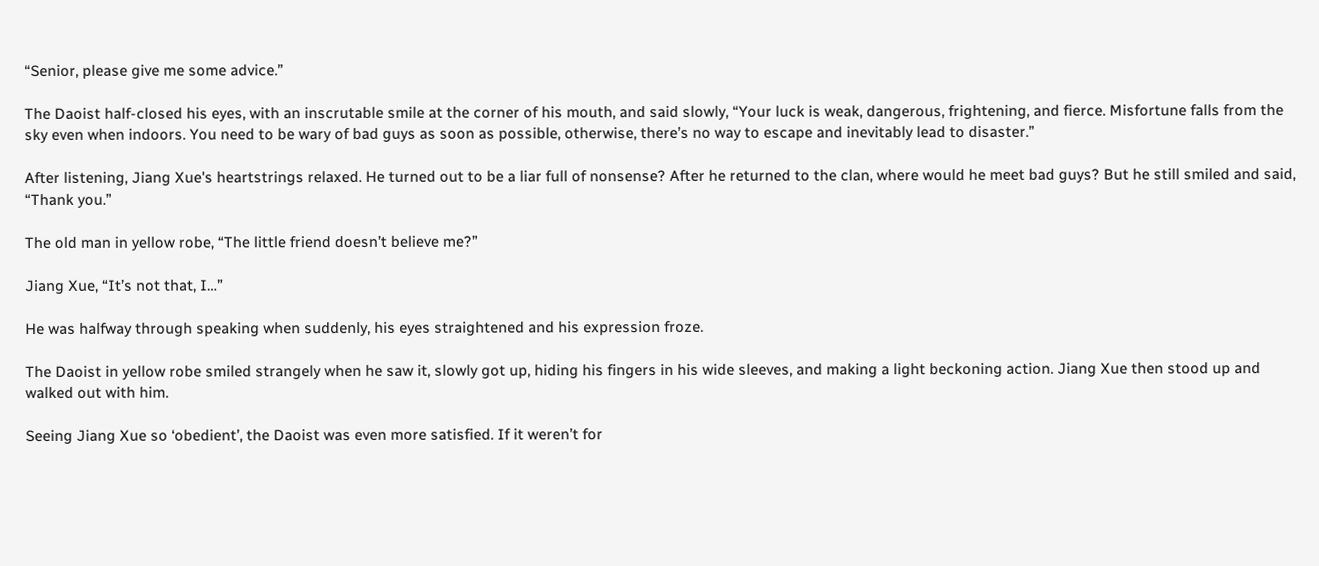“Senior, please give me some advice.”

The Daoist half-closed his eyes, with an inscrutable smile at the corner of his mouth, and said slowly, “Your luck is weak, dangerous, frightening, and fierce. Misfortune falls from the sky even when indoors. You need to be wary of bad guys as soon as possible, otherwise, there’s no way to escape and inevitably lead to disaster.”

After listening, Jiang Xue's heartstrings relaxed. He turned out to be a liar full of nonsense? After he returned to the clan, where would he meet bad guys? But he still smiled and said, “Thank you.”

The old man in yellow robe, “The little friend doesn’t believe me?”

Jiang Xue, “It’s not that, I…”

He was halfway through speaking when suddenly, his eyes straightened and his expression froze.

The Daoist in yellow robe smiled strangely when he saw it, slowly got up, hiding his fingers in his wide sleeves, and making a light beckoning action. Jiang Xue then stood up and walked out with him.

Seeing Jiang Xue so ‘obedient’, the Daoist was even more satisfied. If it weren’t for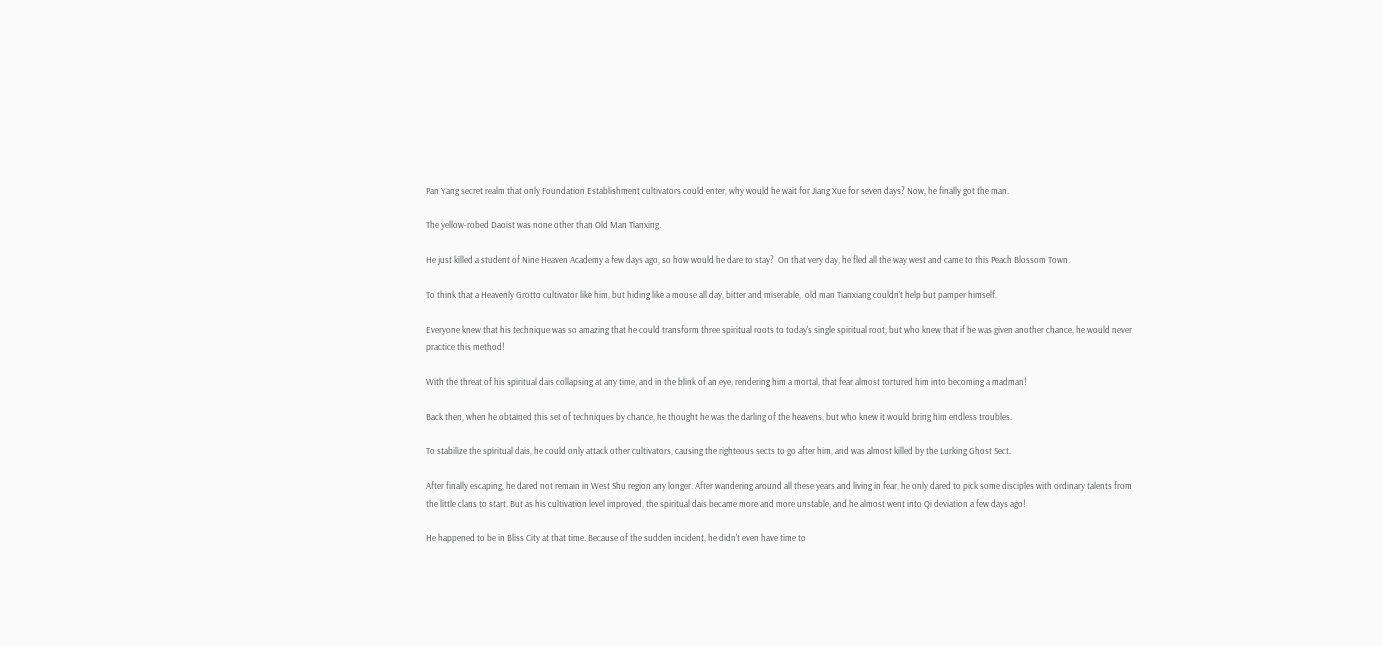Pan Yang secret realm that only Foundation Establishment cultivators could enter, why would he wait for Jiang Xue for seven days? Now, he finally got the man.

The yellow-robed Daoist was none other than Old Man Tianxing.

He just killed a student of Nine Heaven Academy a few days ago, so how would he dare to stay?  On that very day, he fled all the way west and came to this Peach Blossom Town.

To think that a Heavenly Grotto cultivator like him, but hiding like a mouse all day, bitter and miserable,  old man Tianxiang couldn't help but pamper himself.

Everyone knew that his technique was so amazing that he could transform three spiritual roots to today's single spiritual root, but who knew that if he was given another chance, he would never practice this method!

With the threat of his spiritual dais collapsing at any time, and in the blink of an eye, rendering him a mortal, that fear almost tortured him into becoming a madman!

Back then, when he obtained this set of techniques by chance, he thought he was the darling of the heavens, but who knew it would bring him endless troubles.

To stabilize the spiritual dais, he could only attack other cultivators, causing the righteous sects to go after him, and was almost killed by the Lurking Ghost Sect.

After finally escaping, he dared not remain in West Shu region any longer. After wandering around all these years and living in fear, he only dared to pick some disciples with ordinary talents from the little clans to start. But as his cultivation level improved, the spiritual dais became more and more unstable, and he almost went into Qi deviation a few days ago!

He happened to be in Bliss City at that time. Because of the sudden incident, he didn't even have time to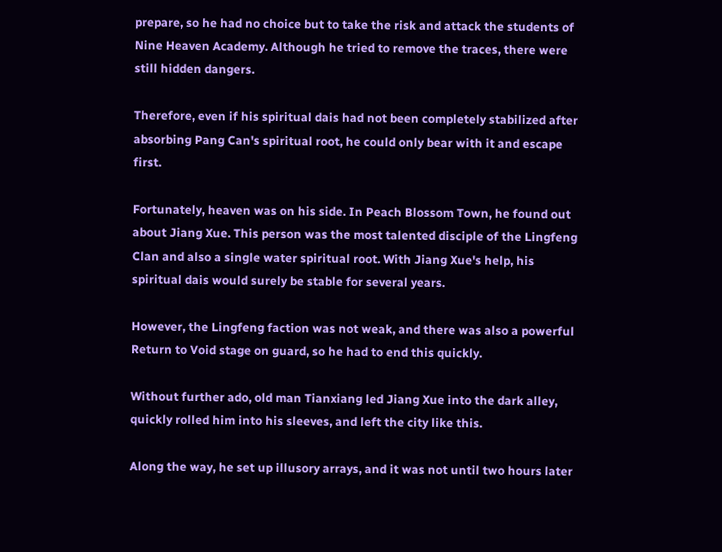prepare, so he had no choice but to take the risk and attack the students of Nine Heaven Academy. Although he tried to remove the traces, there were still hidden dangers.

Therefore, even if his spiritual dais had not been completely stabilized after absorbing Pang Can's spiritual root, he could only bear with it and escape first.

Fortunately, heaven was on his side. In Peach Blossom Town, he found out about Jiang Xue. This person was the most talented disciple of the Lingfeng Clan and also a single water spiritual root. With Jiang Xue's help, his spiritual dais would surely be stable for several years.

However, the Lingfeng faction was not weak, and there was also a powerful Return to Void stage on guard, so he had to end this quickly.

Without further ado, old man Tianxiang led Jiang Xue into the dark alley, quickly rolled him into his sleeves, and left the city like this.

Along the way, he set up illusory arrays, and it was not until two hours later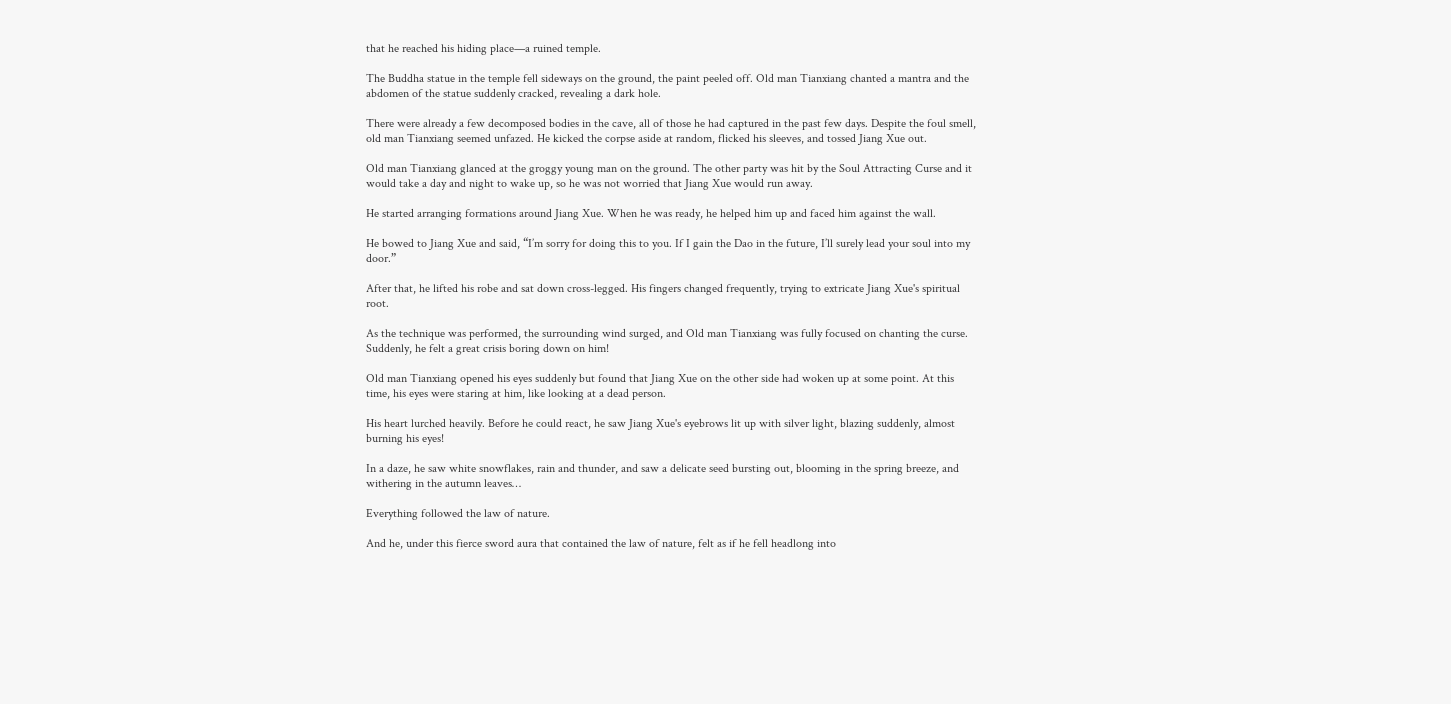that he reached his hiding place—a ruined temple.

The Buddha statue in the temple fell sideways on the ground, the paint peeled off. Old man Tianxiang chanted a mantra and the abdomen of the statue suddenly cracked, revealing a dark hole.

There were already a few decomposed bodies in the cave, all of those he had captured in the past few days. Despite the foul smell, old man Tianxiang seemed unfazed. He kicked the corpse aside at random, flicked his sleeves, and tossed Jiang Xue out.

Old man Tianxiang glanced at the groggy young man on the ground. The other party was hit by the Soul Attracting Curse and it would take a day and night to wake up, so he was not worried that Jiang Xue would run away.

He started arranging formations around Jiang Xue. When he was ready, he helped him up and faced him against the wall.

He bowed to Jiang Xue and said, “I’m sorry for doing this to you. If I gain the Dao in the future, I’ll surely lead your soul into my door.”

After that, he lifted his robe and sat down cross-legged. His fingers changed frequently, trying to extricate Jiang Xue's spiritual root.

As the technique was performed, the surrounding wind surged, and Old man Tianxiang was fully focused on chanting the curse. Suddenly, he felt a great crisis boring down on him!

Old man Tianxiang opened his eyes suddenly but found that Jiang Xue on the other side had woken up at some point. At this time, his eyes were staring at him, like looking at a dead person.

His heart lurched heavily. Before he could react, he saw Jiang Xue's eyebrows lit up with silver light, blazing suddenly, almost burning his eyes!

In a daze, he saw white snowflakes, rain and thunder, and saw a delicate seed bursting out, blooming in the spring breeze, and withering in the autumn leaves…

Everything followed the law of nature.

And he, under this fierce sword aura that contained the law of nature, felt as if he fell headlong into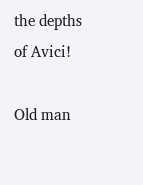the depths of Avici!

Old man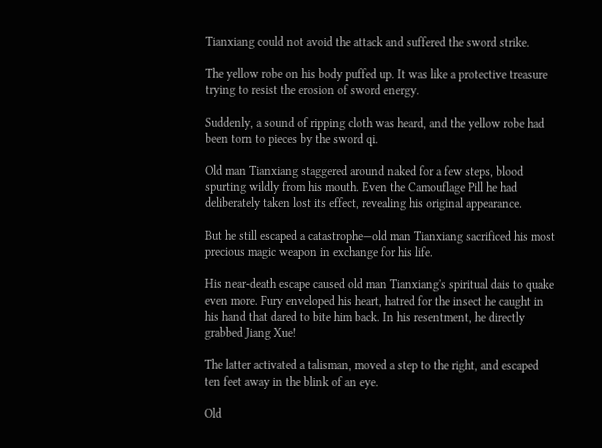Tianxiang could not avoid the attack and suffered the sword strike.

The yellow robe on his body puffed up. It was like a protective treasure trying to resist the erosion of sword energy.

Suddenly, a sound of ripping cloth was heard, and the yellow robe had been torn to pieces by the sword qi.

Old man Tianxiang staggered around naked for a few steps, blood spurting wildly from his mouth. Even the Camouflage Pill he had deliberately taken lost its effect, revealing his original appearance.

But he still escaped a catastrophe—old man Tianxiang sacrificed his most precious magic weapon in exchange for his life.

His near-death escape caused old man Tianxiang's spiritual dais to quake even more. Fury enveloped his heart, hatred for the insect he caught in his hand that dared to bite him back. In his resentment, he directly grabbed Jiang Xue!

The latter activated a talisman, moved a step to the right, and escaped ten feet away in the blink of an eye.

Old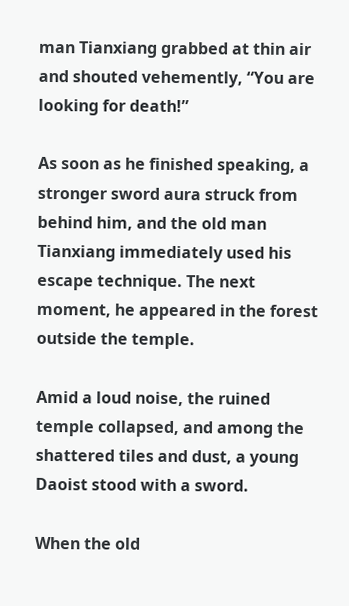man Tianxiang grabbed at thin air and shouted vehemently, “You are looking for death!”

As soon as he finished speaking, a stronger sword aura struck from behind him, and the old man Tianxiang immediately used his escape technique. The next moment, he appeared in the forest outside the temple.

Amid a loud noise, the ruined temple collapsed, and among the shattered tiles and dust, a young Daoist stood with a sword.

When the old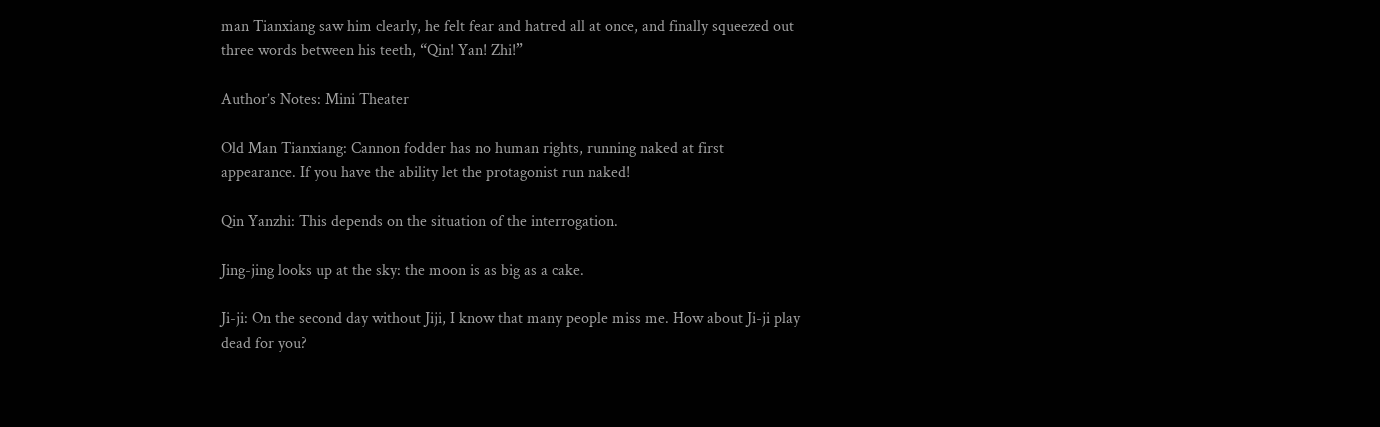man Tianxiang saw him clearly, he felt fear and hatred all at once, and finally squeezed out three words between his teeth, “Qin! Yan! Zhi!”

Author’s Notes: Mini Theater

Old Man Tianxiang: Cannon fodder has no human rights, running naked at first appearance. If you have the ability let the protagonist run naked!

Qin Yanzhi: This depends on the situation of the interrogation.

Jing-jing looks up at the sky: the moon is as big as a cake.

Ji-ji: On the second day without Jiji, I know that many people miss me. How about Ji-ji play dead for you?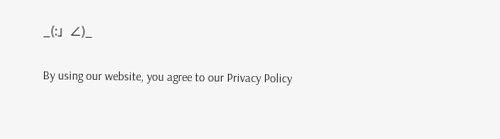_(:」∠)_

By using our website, you agree to our Privacy Policy